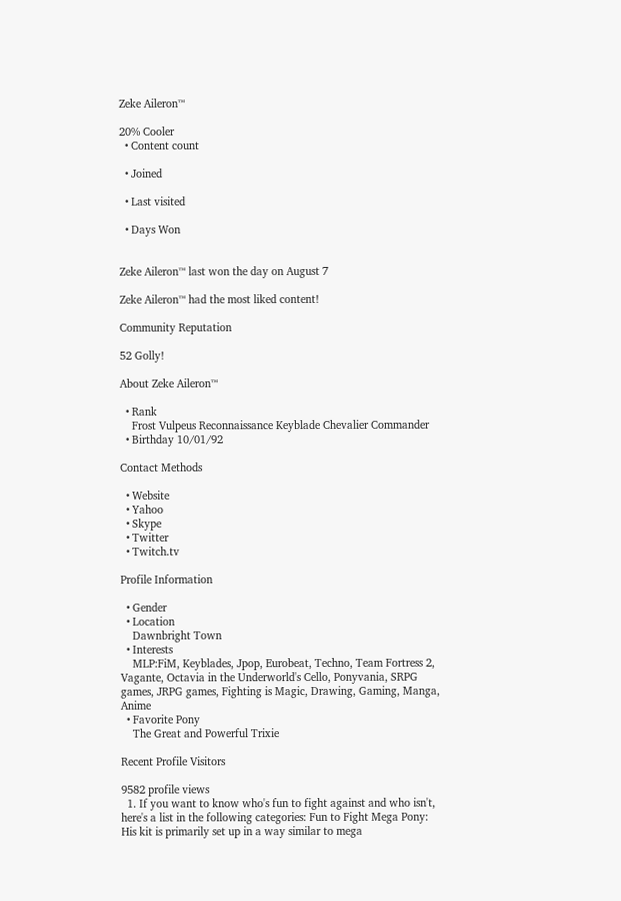Zeke Aileron™

20% Cooler
  • Content count

  • Joined

  • Last visited

  • Days Won


Zeke Aileron™ last won the day on August 7

Zeke Aileron™ had the most liked content!

Community Reputation

52 Golly!

About Zeke Aileron™

  • Rank
    Frost Vulpeus Reconnaissance Keyblade Chevalier Commander
  • Birthday 10/01/92

Contact Methods

  • Website
  • Yahoo
  • Skype
  • Twitter
  • Twitch.tv

Profile Information

  • Gender
  • Location
    Dawnbright Town
  • Interests
    MLP:FiM, Keyblades, Jpop, Eurobeat, Techno, Team Fortress 2, Vagante, Octavia in the Underworld's Cello, Ponyvania, SRPG games, JRPG games, Fighting is Magic, Drawing, Gaming, Manga, Anime
  • Favorite Pony
    The Great and Powerful Trixie

Recent Profile Visitors

9582 profile views
  1. If you want to know who's fun to fight against and who isn't, here's a list in the following categories: Fun to Fight Mega Pony: His kit is primarily set up in a way similar to mega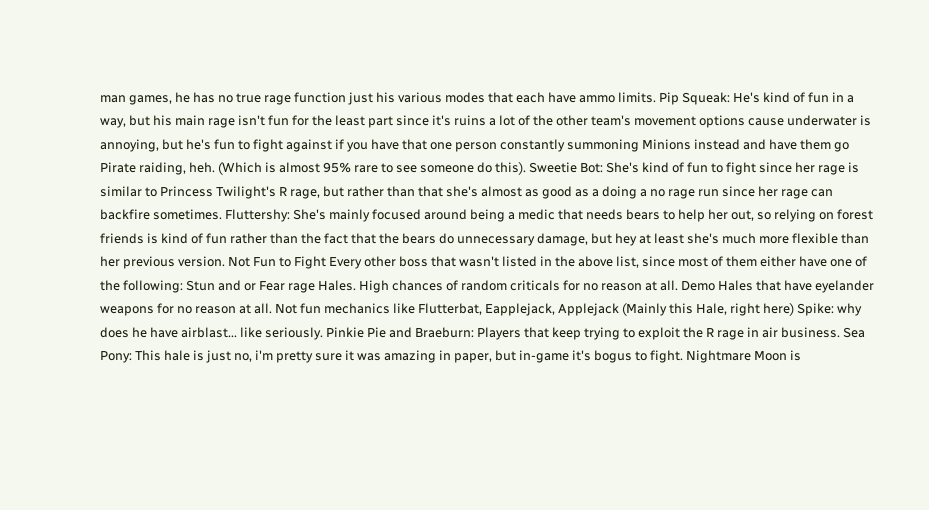man games, he has no true rage function just his various modes that each have ammo limits. Pip Squeak: He's kind of fun in a way, but his main rage isn't fun for the least part since it's ruins a lot of the other team's movement options cause underwater is annoying, but he's fun to fight against if you have that one person constantly summoning Minions instead and have them go Pirate raiding, heh. (Which is almost 95% rare to see someone do this). Sweetie Bot: She's kind of fun to fight since her rage is similar to Princess Twilight's R rage, but rather than that she's almost as good as a doing a no rage run since her rage can backfire sometimes. Fluttershy: She's mainly focused around being a medic that needs bears to help her out, so relying on forest friends is kind of fun rather than the fact that the bears do unnecessary damage, but hey at least she's much more flexible than her previous version. Not Fun to Fight Every other boss that wasn't listed in the above list, since most of them either have one of the following: Stun and or Fear rage Hales. High chances of random criticals for no reason at all. Demo Hales that have eyelander weapons for no reason at all. Not fun mechanics like Flutterbat, Eapplejack, Applejack (Mainly this Hale, right here) Spike: why does he have airblast... like seriously. Pinkie Pie and Braeburn: Players that keep trying to exploit the R rage in air business. Sea Pony: This hale is just no, i'm pretty sure it was amazing in paper, but in-game it's bogus to fight. Nightmare Moon is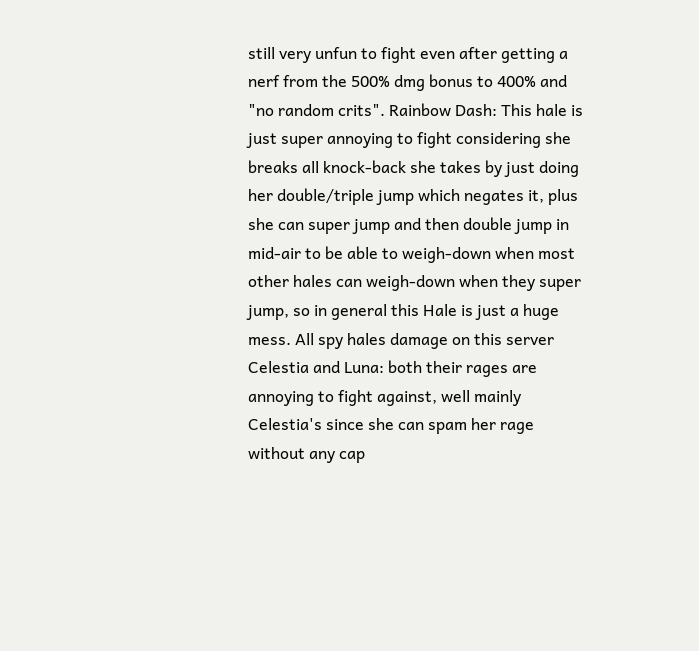still very unfun to fight even after getting a nerf from the 500% dmg bonus to 400% and "no random crits". Rainbow Dash: This hale is just super annoying to fight considering she breaks all knock-back she takes by just doing her double/triple jump which negates it, plus she can super jump and then double jump in mid-air to be able to weigh-down when most other hales can weigh-down when they super jump, so in general this Hale is just a huge mess. All spy hales damage on this server Celestia and Luna: both their rages are annoying to fight against, well mainly Celestia's since she can spam her rage without any cap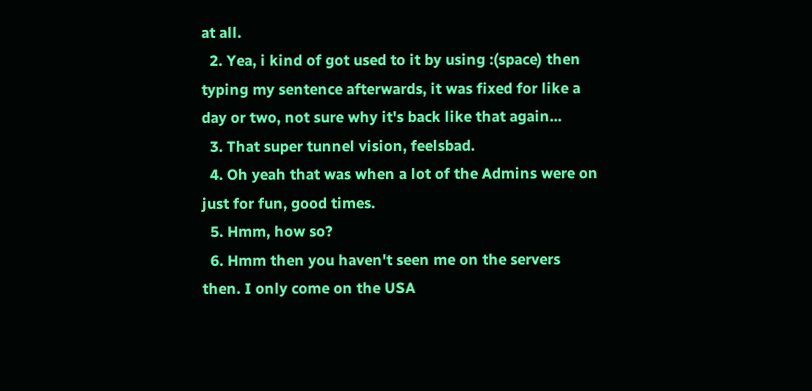at all.
  2. Yea, i kind of got used to it by using :(space) then typing my sentence afterwards, it was fixed for like a day or two, not sure why it's back like that again...
  3. That super tunnel vision, feelsbad.
  4. Oh yeah that was when a lot of the Admins were on just for fun, good times.
  5. Hmm, how so?
  6. Hmm then you haven't seen me on the servers then. I only come on the USA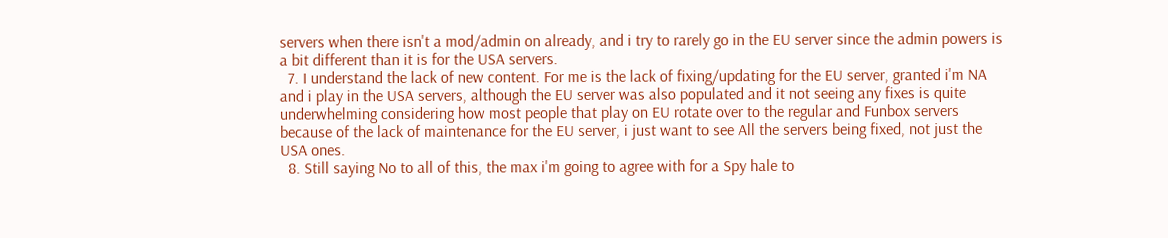servers when there isn't a mod/admin on already, and i try to rarely go in the EU server since the admin powers is a bit different than it is for the USA servers.
  7. I understand the lack of new content. For me is the lack of fixing/updating for the EU server, granted i'm NA and i play in the USA servers, although the EU server was also populated and it not seeing any fixes is quite underwhelming considering how most people that play on EU rotate over to the regular and Funbox servers because of the lack of maintenance for the EU server, i just want to see All the servers being fixed, not just the USA ones.
  8. Still saying No to all of this, the max i'm going to agree with for a Spy hale to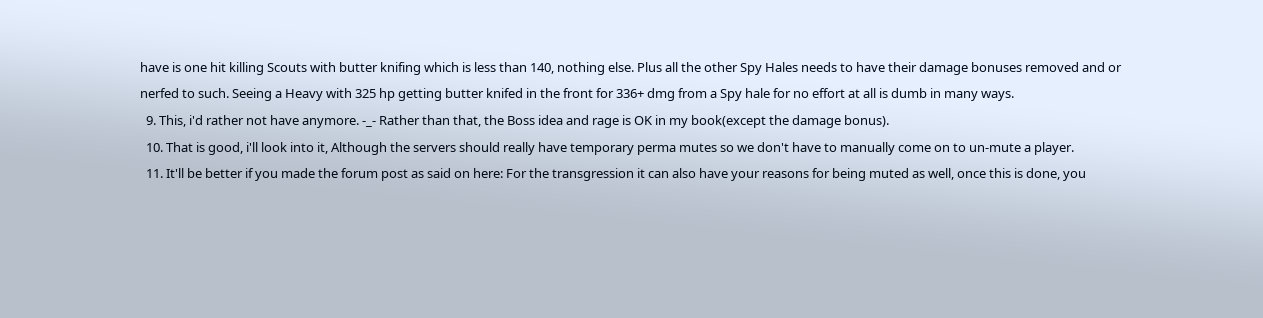have is one hit killing Scouts with butter knifing which is less than 140, nothing else. Plus all the other Spy Hales needs to have their damage bonuses removed and or nerfed to such. Seeing a Heavy with 325 hp getting butter knifed in the front for 336+ dmg from a Spy hale for no effort at all is dumb in many ways.
  9. This, i'd rather not have anymore. -_- Rather than that, the Boss idea and rage is OK in my book(except the damage bonus).
  10. That is good, i'll look into it, Although the servers should really have temporary perma mutes so we don't have to manually come on to un-mute a player.
  11. It'll be better if you made the forum post as said on here: For the transgression it can also have your reasons for being muted as well, once this is done, you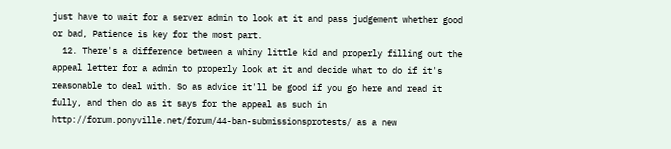just have to wait for a server admin to look at it and pass judgement whether good or bad, Patience is key for the most part.
  12. There's a difference between a whiny little kid and properly filling out the appeal letter for a admin to properly look at it and decide what to do if it's reasonable to deal with. So as advice it'll be good if you go here and read it fully, and then do as it says for the appeal as such in http://forum.ponyville.net/forum/44-ban-submissionsprotests/ as a new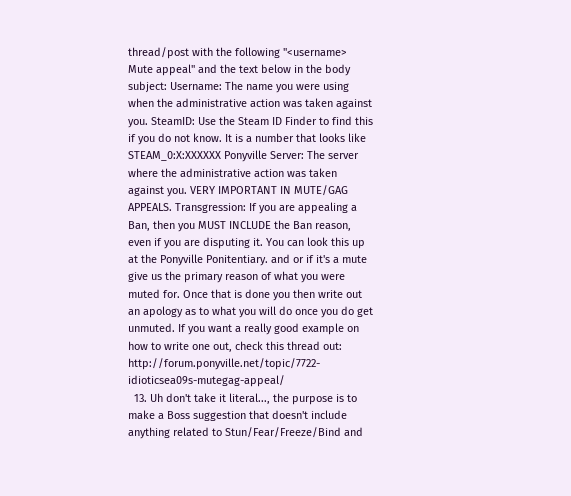thread/post with the following "<username> Mute appeal" and the text below in the body subject: Username: The name you were using when the administrative action was taken against you. SteamID: Use the Steam ID Finder to find this if you do not know. It is a number that looks like STEAM_0:X:XXXXXX Ponyville Server: The server where the administrative action was taken against you. VERY IMPORTANT IN MUTE/GAG APPEALS. Transgression: If you are appealing a Ban, then you MUST INCLUDE the Ban reason, even if you are disputing it. You can look this up at the Ponyville Ponitentiary. and or if it's a mute give us the primary reason of what you were muted for. Once that is done you then write out an apology as to what you will do once you do get unmuted. If you want a really good example on how to write one out, check this thread out: http://forum.ponyville.net/topic/7722-idioticsea09s-mutegag-appeal/
  13. Uh don't take it literal..., the purpose is to make a Boss suggestion that doesn't include anything related to Stun/Fear/Freeze/Bind and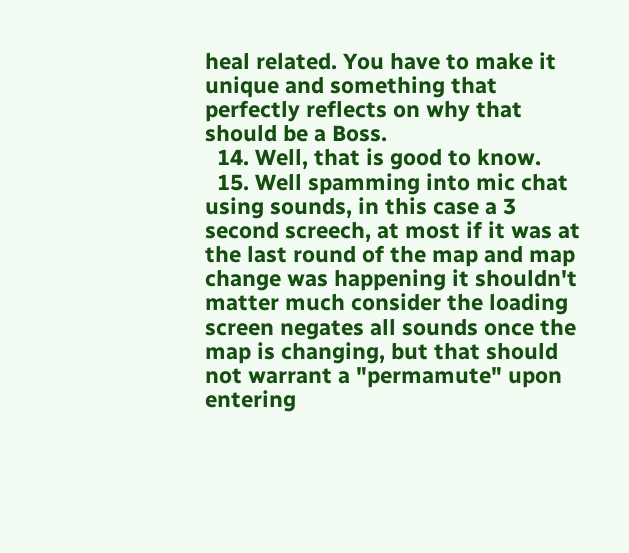heal related. You have to make it unique and something that perfectly reflects on why that should be a Boss.
  14. Well, that is good to know.
  15. Well spamming into mic chat using sounds, in this case a 3 second screech, at most if it was at the last round of the map and map change was happening it shouldn't matter much consider the loading screen negates all sounds once the map is changing, but that should not warrant a "permamute" upon entering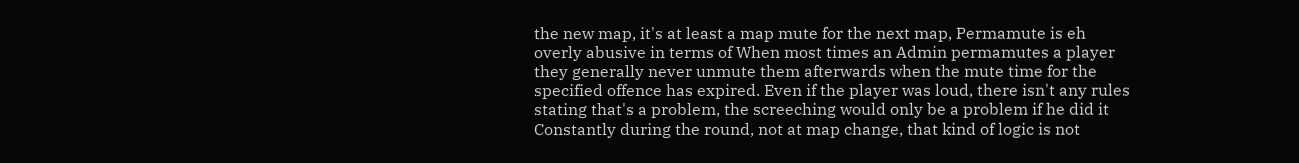the new map, it's at least a map mute for the next map, Permamute is eh overly abusive in terms of When most times an Admin permamutes a player they generally never unmute them afterwards when the mute time for the specified offence has expired. Even if the player was loud, there isn't any rules stating that's a problem, the screeching would only be a problem if he did it Constantly during the round, not at map change, that kind of logic is not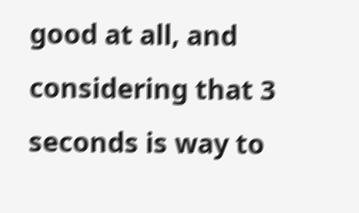good at all, and considering that 3 seconds is way to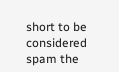short to be considered spam the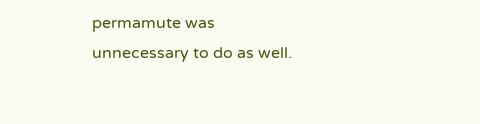permamute was unnecessary to do as well.